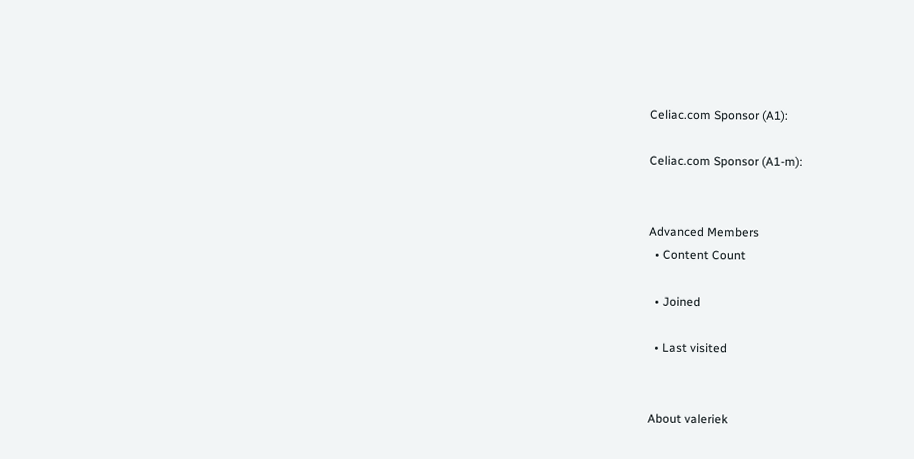Celiac.com Sponsor (A1):

Celiac.com Sponsor (A1-m):


Advanced Members
  • Content Count

  • Joined

  • Last visited


About valeriek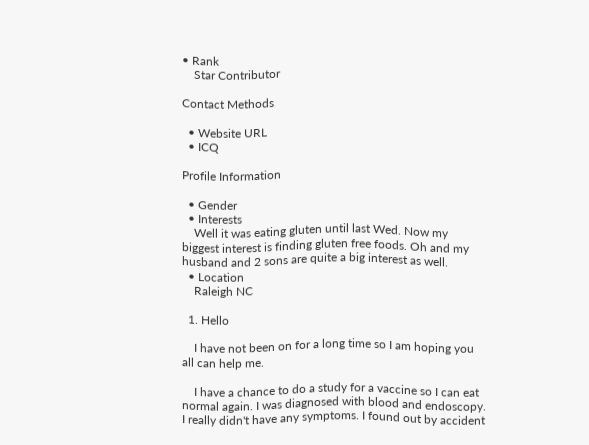• Rank
    Star Contributor

Contact Methods

  • Website URL
  • ICQ

Profile Information

  • Gender
  • Interests
    Well it was eating gluten until last Wed. Now my biggest interest is finding gluten free foods. Oh and my husband and 2 sons are quite a big interest as well.
  • Location
    Raleigh NC

  1. Hello

    I have not been on for a long time so I am hoping you all can help me.

    I have a chance to do a study for a vaccine so I can eat normal again. I was diagnosed with blood and endoscopy. I really didn't have any symptoms. I found out by accident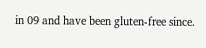in 09 and have been gluten-free since.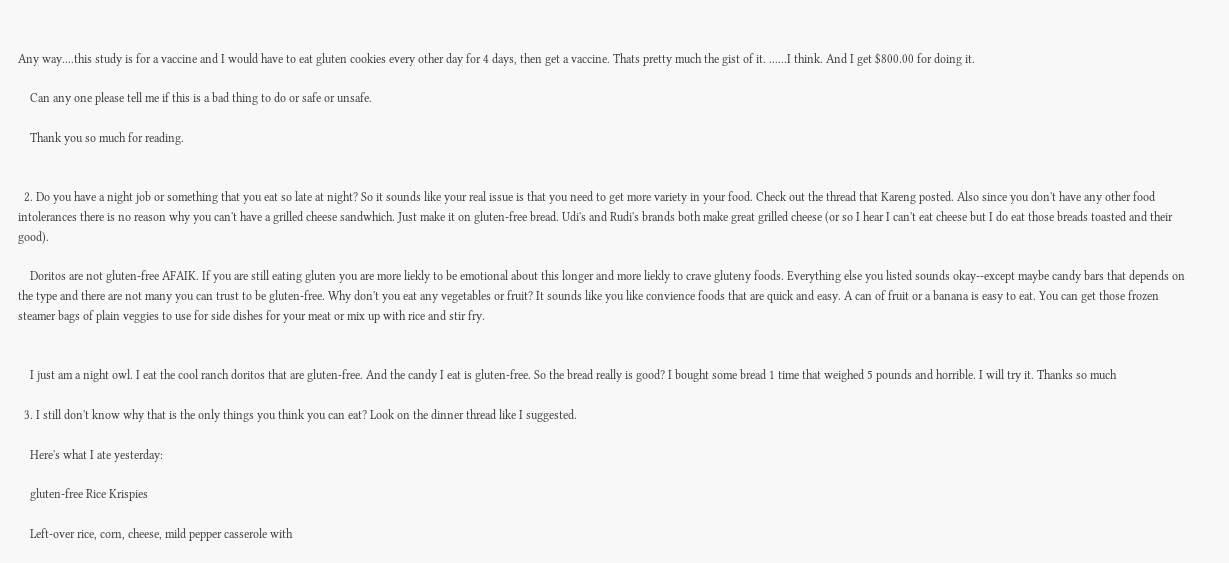Any way....this study is for a vaccine and I would have to eat gluten cookies every other day for 4 days, then get a vaccine. Thats pretty much the gist of it. ......I think. And I get $800.00 for doing it.

    Can any one please tell me if this is a bad thing to do or safe or unsafe.

    Thank you so much for reading.


  2. Do you have a night job or something that you eat so late at night? So it sounds like your real issue is that you need to get more variety in your food. Check out the thread that Kareng posted. Also since you don't have any other food intolerances there is no reason why you can't have a grilled cheese sandwhich. Just make it on gluten-free bread. Udi's and Rudi's brands both make great grilled cheese (or so I hear I can't eat cheese but I do eat those breads toasted and their good).

    Doritos are not gluten-free AFAIK. If you are still eating gluten you are more liekly to be emotional about this longer and more liekly to crave gluteny foods. Everything else you listed sounds okay--except maybe candy bars that depends on the type and there are not many you can trust to be gluten-free. Why don't you eat any vegetables or fruit? It sounds like you like convience foods that are quick and easy. A can of fruit or a banana is easy to eat. You can get those frozen steamer bags of plain veggies to use for side dishes for your meat or mix up with rice and stir fry.


    I just am a night owl. I eat the cool ranch doritos that are gluten-free. And the candy I eat is gluten-free. So the bread really is good? I bought some bread 1 time that weighed 5 pounds and horrible. I will try it. Thanks so much

  3. I still don't know why that is the only things you think you can eat? Look on the dinner thread like I suggested.

    Here's what I ate yesterday:

    gluten-free Rice Krispies

    Left-over rice, corn, cheese, mild pepper casserole with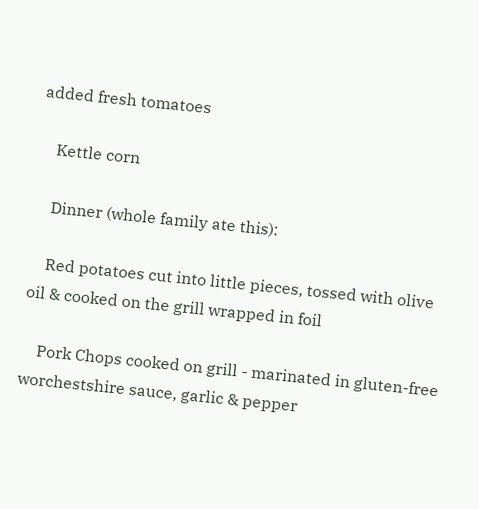added fresh tomatoes

    Kettle corn

    Dinner (whole family ate this):

    Red potatoes cut into little pieces, tossed with olive oil & cooked on the grill wrapped in foil

    Pork Chops cooked on grill - marinated in gluten-free worchestshire sauce, garlic & pepper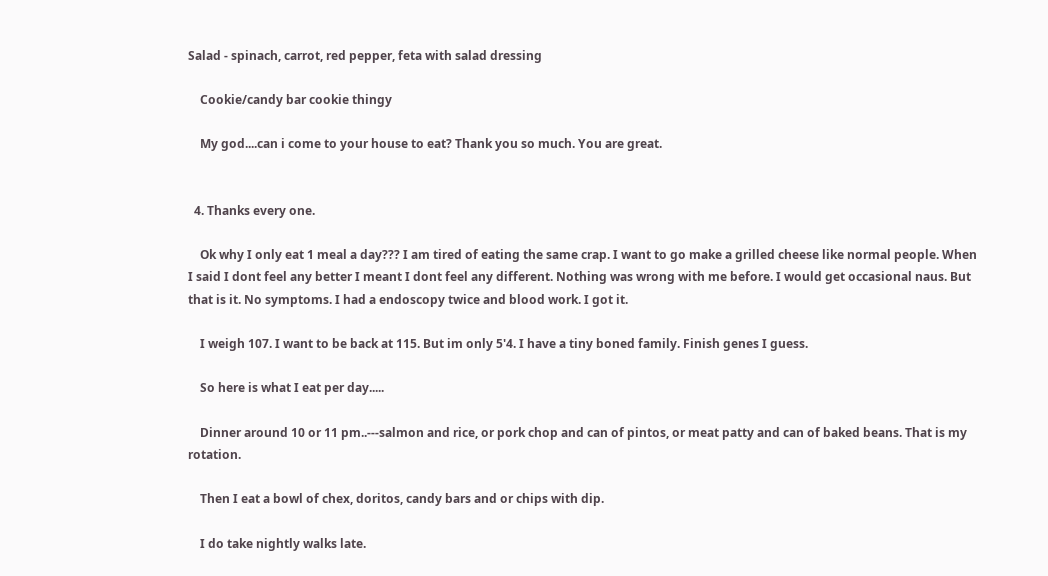Salad - spinach, carrot, red pepper, feta with salad dressing

    Cookie/candy bar cookie thingy

    My god....can i come to your house to eat? Thank you so much. You are great.


  4. Thanks every one.

    Ok why I only eat 1 meal a day??? I am tired of eating the same crap. I want to go make a grilled cheese like normal people. When I said I dont feel any better I meant I dont feel any different. Nothing was wrong with me before. I would get occasional naus. But that is it. No symptoms. I had a endoscopy twice and blood work. I got it.

    I weigh 107. I want to be back at 115. But im only 5'4. I have a tiny boned family. Finish genes I guess.

    So here is what I eat per day.....

    Dinner around 10 or 11 pm..---salmon and rice, or pork chop and can of pintos, or meat patty and can of baked beans. That is my rotation.

    Then I eat a bowl of chex, doritos, candy bars and or chips with dip.

    I do take nightly walks late.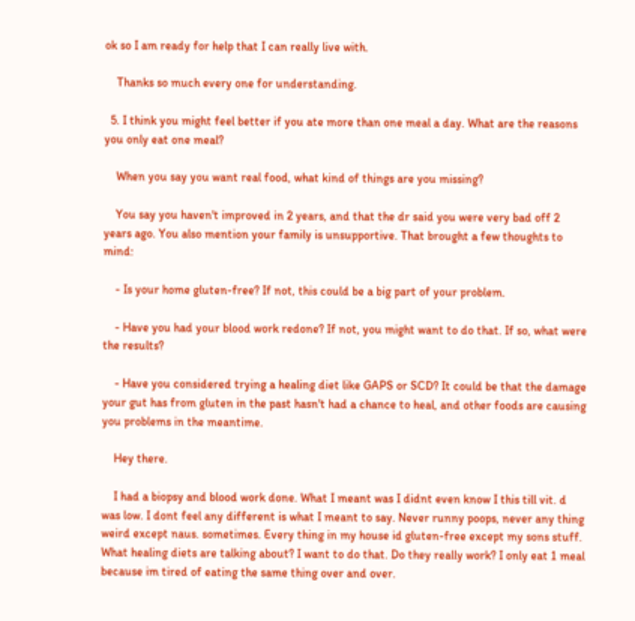ok so I am ready for help that I can really live with.

    Thanks so much every one for understanding.

  5. I think you might feel better if you ate more than one meal a day. What are the reasons you only eat one meal?

    When you say you want real food, what kind of things are you missing?

    You say you haven't improved in 2 years, and that the dr said you were very bad off 2 years ago. You also mention your family is unsupportive. That brought a few thoughts to mind:

    - Is your home gluten-free? If not, this could be a big part of your problem.

    - Have you had your blood work redone? If not, you might want to do that. If so, what were the results?

    - Have you considered trying a healing diet like GAPS or SCD? It could be that the damage your gut has from gluten in the past hasn't had a chance to heal, and other foods are causing you problems in the meantime.

    Hey there.

    I had a biopsy and blood work done. What I meant was I didnt even know I this till vit. d was low. I dont feel any different is what I meant to say. Never runny poops, never any thing weird except naus. sometimes. Every thing in my house id gluten-free except my sons stuff. What healing diets are talking about? I want to do that. Do they really work? I only eat 1 meal because im tired of eating the same thing over and over.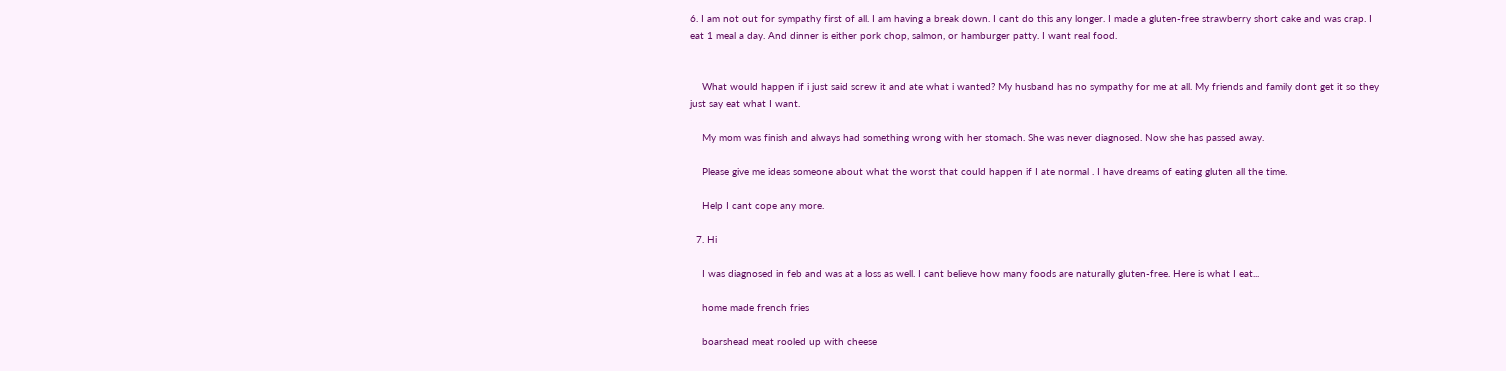6. I am not out for sympathy first of all. I am having a break down. I cant do this any longer. I made a gluten-free strawberry short cake and was crap. I eat 1 meal a day. And dinner is either pork chop, salmon, or hamburger patty. I want real food.


    What would happen if i just said screw it and ate what i wanted? My husband has no sympathy for me at all. My friends and family dont get it so they just say eat what I want.

    My mom was finish and always had something wrong with her stomach. She was never diagnosed. Now she has passed away.

    Please give me ideas someone about what the worst that could happen if I ate normal . I have dreams of eating gluten all the time.

    Help I cant cope any more.

  7. Hi

    I was diagnosed in feb and was at a loss as well. I cant believe how many foods are naturally gluten-free. Here is what I eat...

    home made french fries

    boarshead meat rooled up with cheese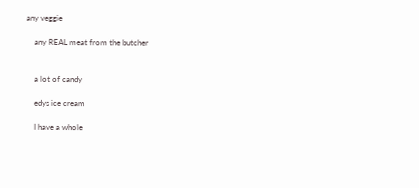any veggie

    any REAL meat from the butcher


    a lot of candy

    edys ice cream

    I have a whole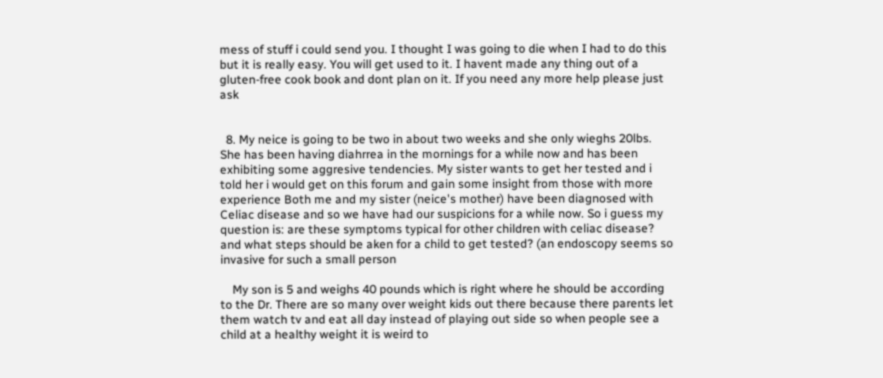mess of stuff i could send you. I thought I was going to die when I had to do this but it is really easy. You will get used to it. I havent made any thing out of a gluten-free cook book and dont plan on it. If you need any more help please just ask


  8. My neice is going to be two in about two weeks and she only wieghs 20lbs. She has been having diahrrea in the mornings for a while now and has been exhibiting some aggresive tendencies. My sister wants to get her tested and i told her i would get on this forum and gain some insight from those with more experience Both me and my sister (neice's mother) have been diagnosed with Celiac disease and so we have had our suspicions for a while now. So i guess my question is: are these symptoms typical for other children with celiac disease? and what steps should be aken for a child to get tested? (an endoscopy seems so invasive for such a small person

    My son is 5 and weighs 40 pounds which is right where he should be according to the Dr. There are so many over weight kids out there because there parents let them watch tv and eat all day instead of playing out side so when people see a child at a healthy weight it is weird to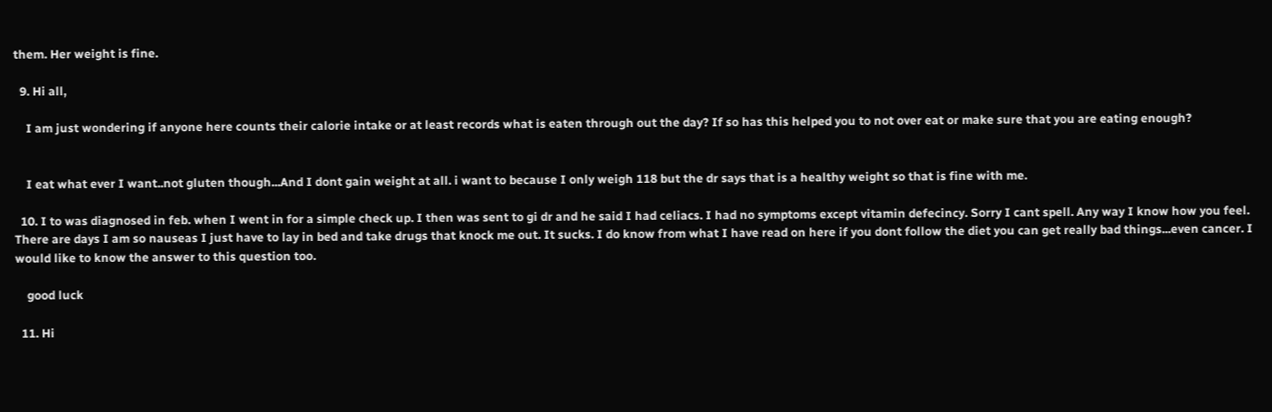them. Her weight is fine.

  9. Hi all,

    I am just wondering if anyone here counts their calorie intake or at least records what is eaten through out the day? If so has this helped you to not over eat or make sure that you are eating enough?


    I eat what ever I want..not gluten though...And I dont gain weight at all. i want to because I only weigh 118 but the dr says that is a healthy weight so that is fine with me.

  10. I to was diagnosed in feb. when I went in for a simple check up. I then was sent to gi dr and he said I had celiacs. I had no symptoms except vitamin defecincy. Sorry I cant spell. Any way I know how you feel. There are days I am so nauseas I just have to lay in bed and take drugs that knock me out. It sucks. I do know from what I have read on here if you dont follow the diet you can get really bad things...even cancer. I would like to know the answer to this question too.

    good luck

  11. Hi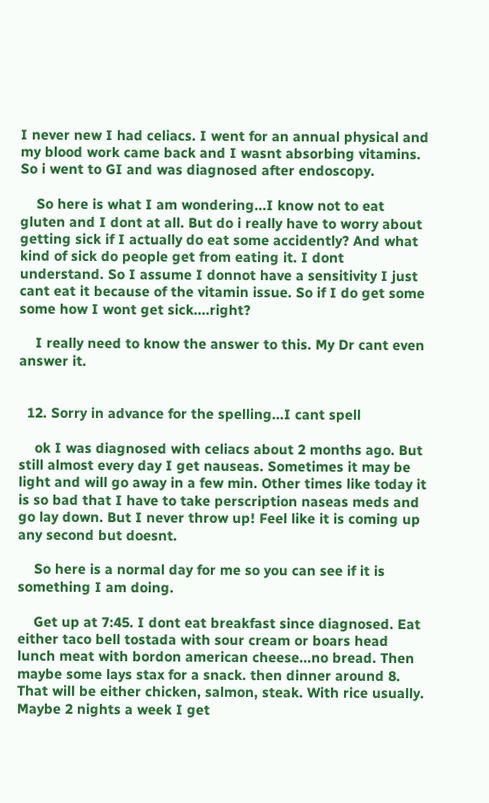I never new I had celiacs. I went for an annual physical and my blood work came back and I wasnt absorbing vitamins. So i went to GI and was diagnosed after endoscopy.

    So here is what I am wondering...I know not to eat gluten and I dont at all. But do i really have to worry about getting sick if I actually do eat some accidently? And what kind of sick do people get from eating it. I dont understand. So I assume I donnot have a sensitivity I just cant eat it because of the vitamin issue. So if I do get some some how I wont get sick....right?

    I really need to know the answer to this. My Dr cant even answer it.


  12. Sorry in advance for the spelling...I cant spell

    ok I was diagnosed with celiacs about 2 months ago. But still almost every day I get nauseas. Sometimes it may be light and will go away in a few min. Other times like today it is so bad that I have to take perscription naseas meds and go lay down. But I never throw up! Feel like it is coming up any second but doesnt.

    So here is a normal day for me so you can see if it is something I am doing.

    Get up at 7:45. I dont eat breakfast since diagnosed. Eat either taco bell tostada with sour cream or boars head lunch meat with bordon american cheese...no bread. Then maybe some lays stax for a snack. then dinner around 8. That will be either chicken, salmon, steak. With rice usually. Maybe 2 nights a week I get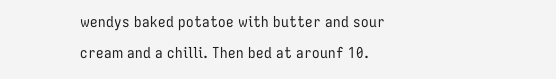wendys baked potatoe with butter and sour cream and a chilli. Then bed at arounf 10.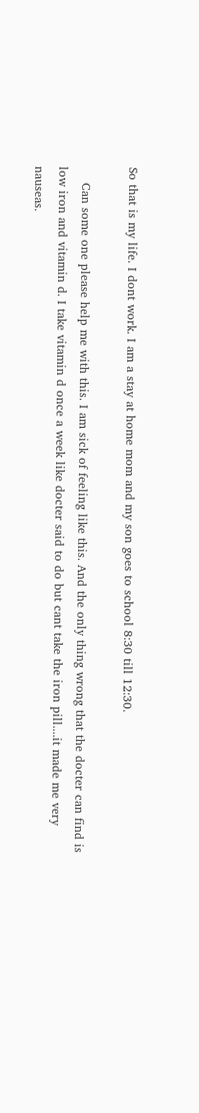So that is my life. I dont work. I am a stay at home mom and my son goes to school 8:30 till 12:30.

    Can some one please help me with this. I am sick of feeling like this. And the only thing wrong that the docter can find is low iron and vitamin d. I take vitamin d once a week like docter said to do but cant take the iron pill....it made me very nauseas.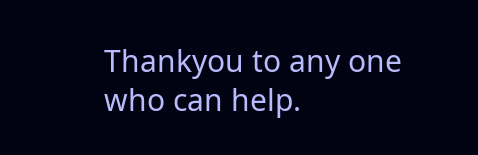Thankyou to any one who can help.